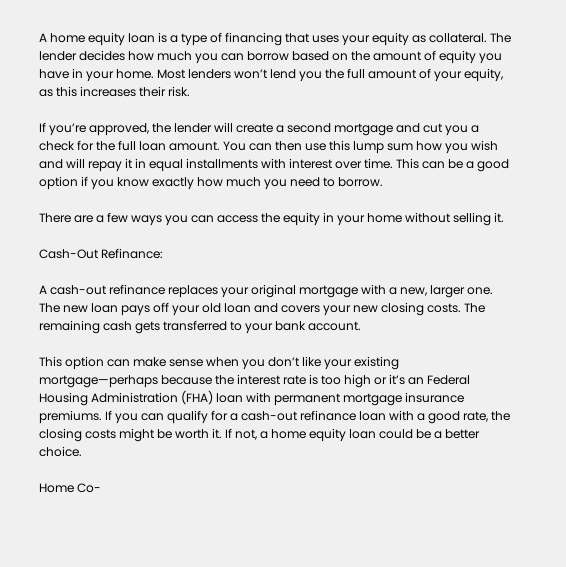A home equity loan is a type of financing that uses your equity as collateral. The lender decides how much you can borrow based on the amount of equity you have in your home. Most lenders won’t lend you the full amount of your equity, as this increases their risk.

If you’re approved, the lender will create a second mortgage and cut you a check for the full loan amount. You can then use this lump sum how you wish and will repay it in equal installments with interest over time. This can be a good option if you know exactly how much you need to borrow.

There are a few ways you can access the equity in your home without selling it.

Cash-Out Refinance:

A cash-out refinance replaces your original mortgage with a new, larger one. The new loan pays off your old loan and covers your new closing costs. The remaining cash gets transferred to your bank account.

This option can make sense when you don’t like your existing mortgage—perhaps because the interest rate is too high or it’s an Federal Housing Administration (FHA) loan with permanent mortgage insurance premiums. If you can qualify for a cash-out refinance loan with a good rate, the closing costs might be worth it. If not, a home equity loan could be a better choice.

Home Co-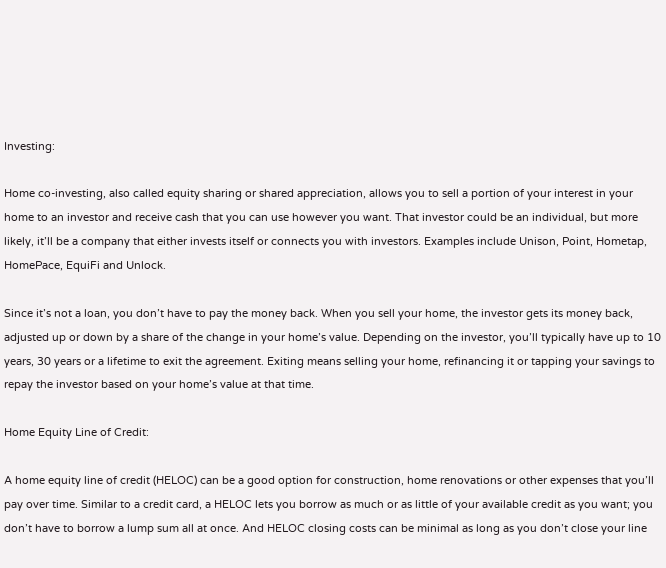Investing:

Home co-investing, also called equity sharing or shared appreciation, allows you to sell a portion of your interest in your home to an investor and receive cash that you can use however you want. That investor could be an individual, but more likely, it’ll be a company that either invests itself or connects you with investors. Examples include Unison, Point, Hometap, HomePace, EquiFi and Unlock.

Since it’s not a loan, you don’t have to pay the money back. When you sell your home, the investor gets its money back, adjusted up or down by a share of the change in your home’s value. Depending on the investor, you’ll typically have up to 10 years, 30 years or a lifetime to exit the agreement. Exiting means selling your home, refinancing it or tapping your savings to repay the investor based on your home’s value at that time.

Home Equity Line of Credit:

A home equity line of credit (HELOC) can be a good option for construction, home renovations or other expenses that you’ll pay over time. Similar to a credit card, a HELOC lets you borrow as much or as little of your available credit as you want; you don’t have to borrow a lump sum all at once. And HELOC closing costs can be minimal as long as you don’t close your line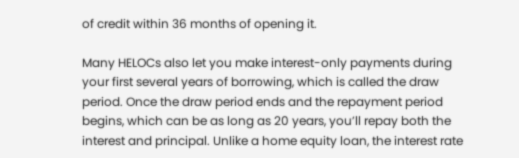of credit within 36 months of opening it.

Many HELOCs also let you make interest-only payments during your first several years of borrowing, which is called the draw period. Once the draw period ends and the repayment period begins, which can be as long as 20 years, you’ll repay both the interest and principal. Unlike a home equity loan, the interest rate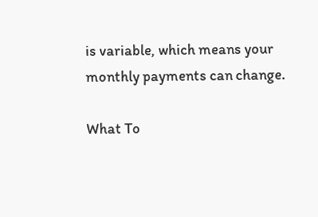is variable, which means your monthly payments can change.

What To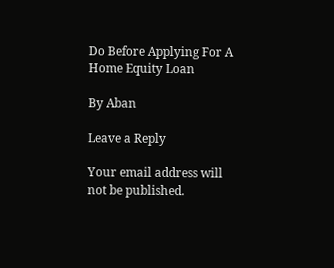Do Before Applying For A Home Equity Loan

By Aban

Leave a Reply

Your email address will not be published.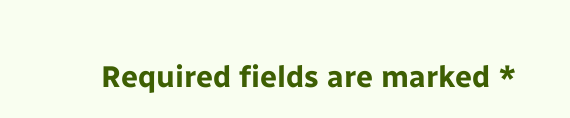Required fields are marked *